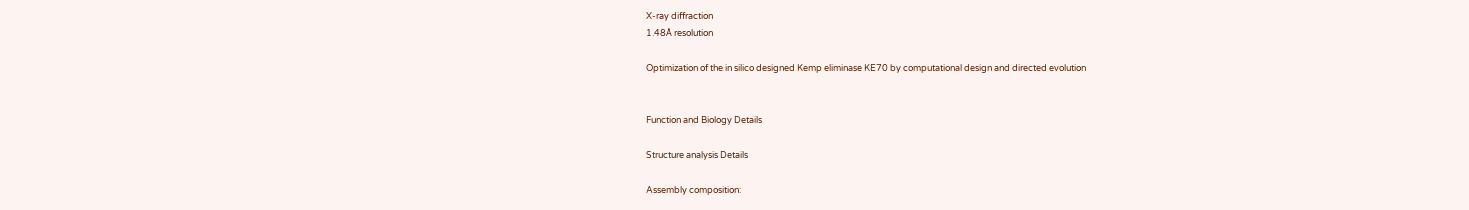X-ray diffraction
1.48Å resolution

Optimization of the in silico designed Kemp eliminase KE70 by computational design and directed evolution


Function and Biology Details

Structure analysis Details

Assembly composition: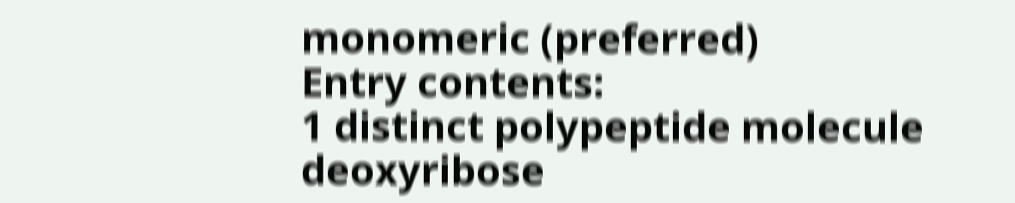monomeric (preferred)
Entry contents:
1 distinct polypeptide molecule
deoxyribose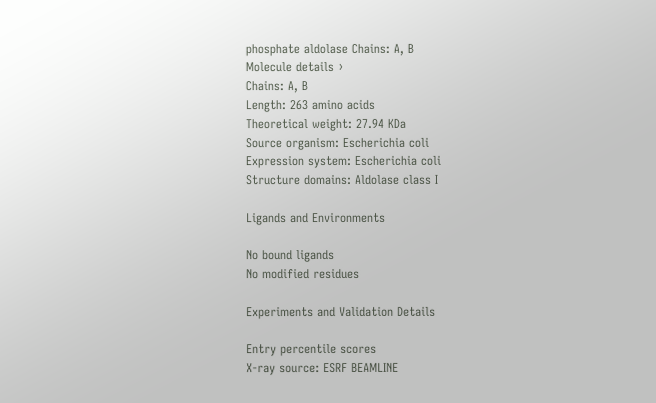phosphate aldolase Chains: A, B
Molecule details ›
Chains: A, B
Length: 263 amino acids
Theoretical weight: 27.94 KDa
Source organism: Escherichia coli
Expression system: Escherichia coli
Structure domains: Aldolase class I

Ligands and Environments

No bound ligands
No modified residues

Experiments and Validation Details

Entry percentile scores
X-ray source: ESRF BEAMLINE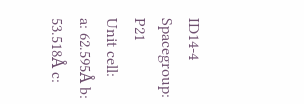ID14-4
Spacegroup: P21
Unit cell:
a: 62.595Å b: 53.518Å c: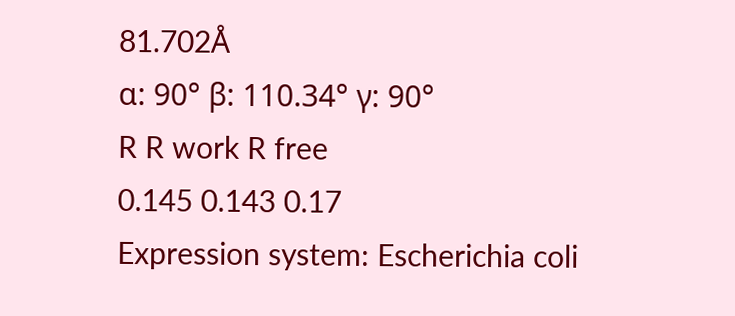81.702Å
α: 90° β: 110.34° γ: 90°
R R work R free
0.145 0.143 0.17
Expression system: Escherichia coli